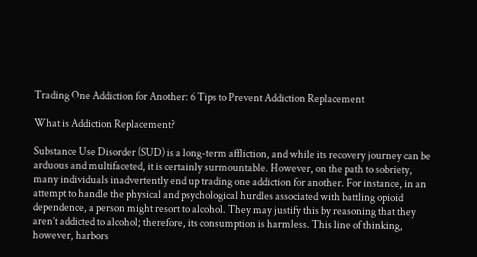Trading One Addiction for Another: 6 Tips to Prevent Addiction Replacement

What is Addiction Replacement?

Substance Use Disorder (SUD) is a long-term affliction, and while its recovery journey can be arduous and multifaceted, it is certainly surmountable. However, on the path to sobriety, many individuals inadvertently end up trading one addiction for another. For instance, in an attempt to handle the physical and psychological hurdles associated with battling opioid dependence, a person might resort to alcohol. They may justify this by reasoning that they aren’t addicted to alcohol; therefore, its consumption is harmless. This line of thinking, however, harbors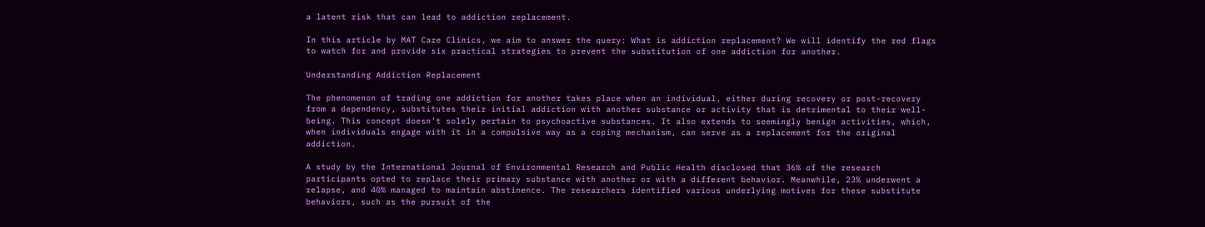a latent risk that can lead to addiction replacement.

In this article by MAT Care Clinics, we aim to answer the query: What is addiction replacement? We will identify the red flags to watch for and provide six practical strategies to prevent the substitution of one addiction for another.

Understanding Addiction Replacement

The phenomenon of trading one addiction for another takes place when an individual, either during recovery or post-recovery from a dependency, substitutes their initial addiction with another substance or activity that is detrimental to their well-being. This concept doesn’t solely pertain to psychoactive substances. It also extends to seemingly benign activities, which, when individuals engage with it in a compulsive way as a coping mechanism, can serve as a replacement for the original addiction.

A study by the International Journal of Environmental Research and Public Health disclosed that 36% of the research participants opted to replace their primary substance with another or with a different behavior. Meanwhile, 23% underwent a relapse, and 40% managed to maintain abstinence. The researchers identified various underlying motives for these substitute behaviors, such as the pursuit of the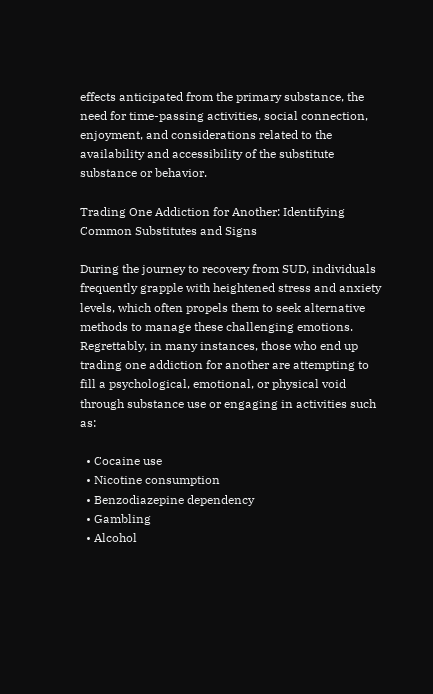effects anticipated from the primary substance, the need for time-passing activities, social connection, enjoyment, and considerations related to the availability and accessibility of the substitute substance or behavior.

Trading One Addiction for Another: Identifying Common Substitutes and Signs

During the journey to recovery from SUD, individuals frequently grapple with heightened stress and anxiety levels, which often propels them to seek alternative methods to manage these challenging emotions. Regrettably, in many instances, those who end up trading one addiction for another are attempting to fill a psychological, emotional, or physical void through substance use or engaging in activities such as:

  • Cocaine use
  • Nicotine consumption
  • Benzodiazepine dependency
  • Gambling
  • Alcohol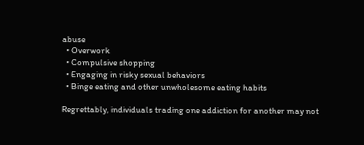abuse
  • Overwork
  • Compulsive shopping
  • Engaging in risky sexual behaviors
  • Binge eating and other unwholesome eating habits

Regrettably, individuals trading one addiction for another may not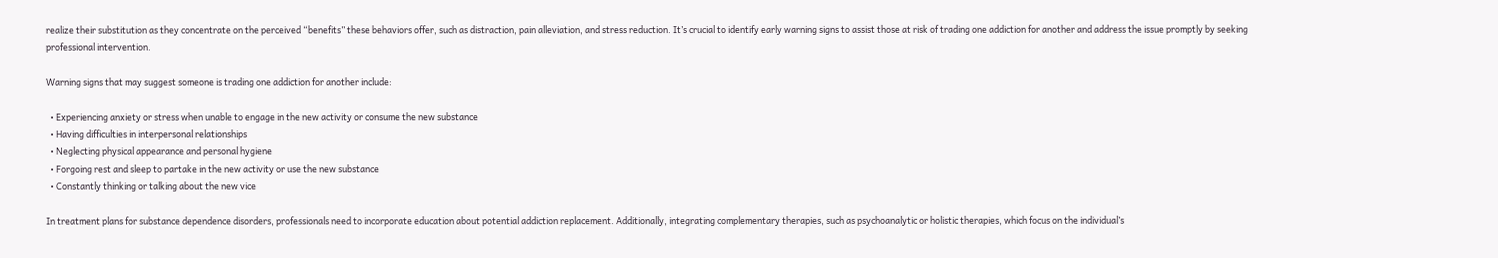realize their substitution as they concentrate on the perceived “benefits” these behaviors offer, such as distraction, pain alleviation, and stress reduction. It’s crucial to identify early warning signs to assist those at risk of trading one addiction for another and address the issue promptly by seeking professional intervention.

Warning signs that may suggest someone is trading one addiction for another include:

  • Experiencing anxiety or stress when unable to engage in the new activity or consume the new substance
  • Having difficulties in interpersonal relationships
  • Neglecting physical appearance and personal hygiene
  • Forgoing rest and sleep to partake in the new activity or use the new substance
  • Constantly thinking or talking about the new vice

In treatment plans for substance dependence disorders, professionals need to incorporate education about potential addiction replacement. Additionally, integrating complementary therapies, such as psychoanalytic or holistic therapies, which focus on the individual’s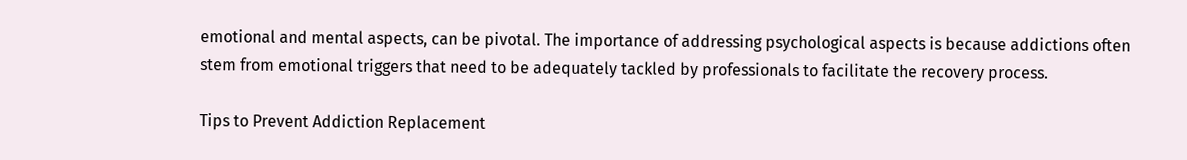emotional and mental aspects, can be pivotal. The importance of addressing psychological aspects is because addictions often stem from emotional triggers that need to be adequately tackled by professionals to facilitate the recovery process.

Tips to Prevent Addiction Replacement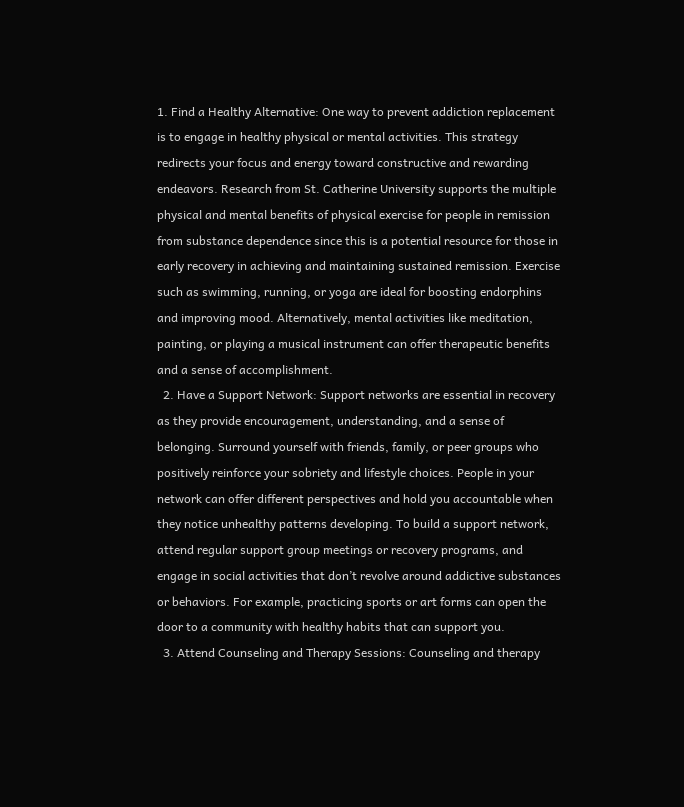1. Find a Healthy Alternative: One way to prevent addiction replacement is to engage in healthy physical or mental activities. This strategy redirects your focus and energy toward constructive and rewarding endeavors. Research from St. Catherine University supports the multiple physical and mental benefits of physical exercise for people in remission from substance dependence since this is a potential resource for those in early recovery in achieving and maintaining sustained remission. Exercise such as swimming, running, or yoga are ideal for boosting endorphins and improving mood. Alternatively, mental activities like meditation, painting, or playing a musical instrument can offer therapeutic benefits and a sense of accomplishment.
  2. Have a Support Network: Support networks are essential in recovery as they provide encouragement, understanding, and a sense of belonging. Surround yourself with friends, family, or peer groups who positively reinforce your sobriety and lifestyle choices. People in your network can offer different perspectives and hold you accountable when they notice unhealthy patterns developing. To build a support network, attend regular support group meetings or recovery programs, and engage in social activities that don’t revolve around addictive substances or behaviors. For example, practicing sports or art forms can open the door to a community with healthy habits that can support you.
  3. Attend Counseling and Therapy Sessions: Counseling and therapy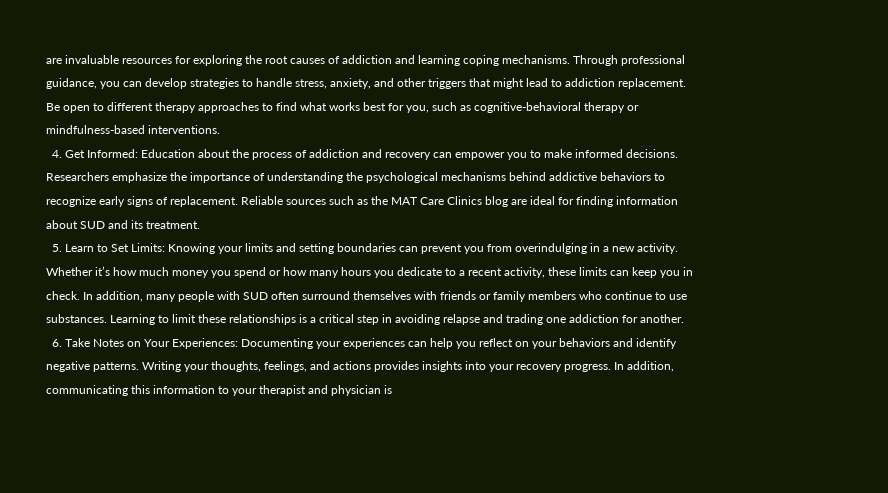are invaluable resources for exploring the root causes of addiction and learning coping mechanisms. Through professional guidance, you can develop strategies to handle stress, anxiety, and other triggers that might lead to addiction replacement. Be open to different therapy approaches to find what works best for you, such as cognitive-behavioral therapy or mindfulness-based interventions.
  4. Get Informed: Education about the process of addiction and recovery can empower you to make informed decisions. Researchers emphasize the importance of understanding the psychological mechanisms behind addictive behaviors to recognize early signs of replacement. Reliable sources such as the MAT Care Clinics blog are ideal for finding information about SUD and its treatment.
  5. Learn to Set Limits: Knowing your limits and setting boundaries can prevent you from overindulging in a new activity. Whether it’s how much money you spend or how many hours you dedicate to a recent activity, these limits can keep you in check. In addition, many people with SUD often surround themselves with friends or family members who continue to use substances. Learning to limit these relationships is a critical step in avoiding relapse and trading one addiction for another.
  6. Take Notes on Your Experiences: Documenting your experiences can help you reflect on your behaviors and identify negative patterns. Writing your thoughts, feelings, and actions provides insights into your recovery progress. In addition, communicating this information to your therapist and physician is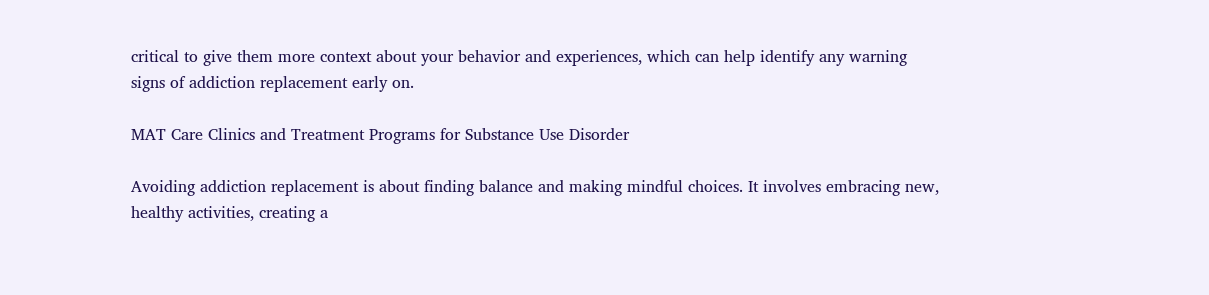critical to give them more context about your behavior and experiences, which can help identify any warning signs of addiction replacement early on.

MAT Care Clinics and Treatment Programs for Substance Use Disorder

Avoiding addiction replacement is about finding balance and making mindful choices. It involves embracing new, healthy activities, creating a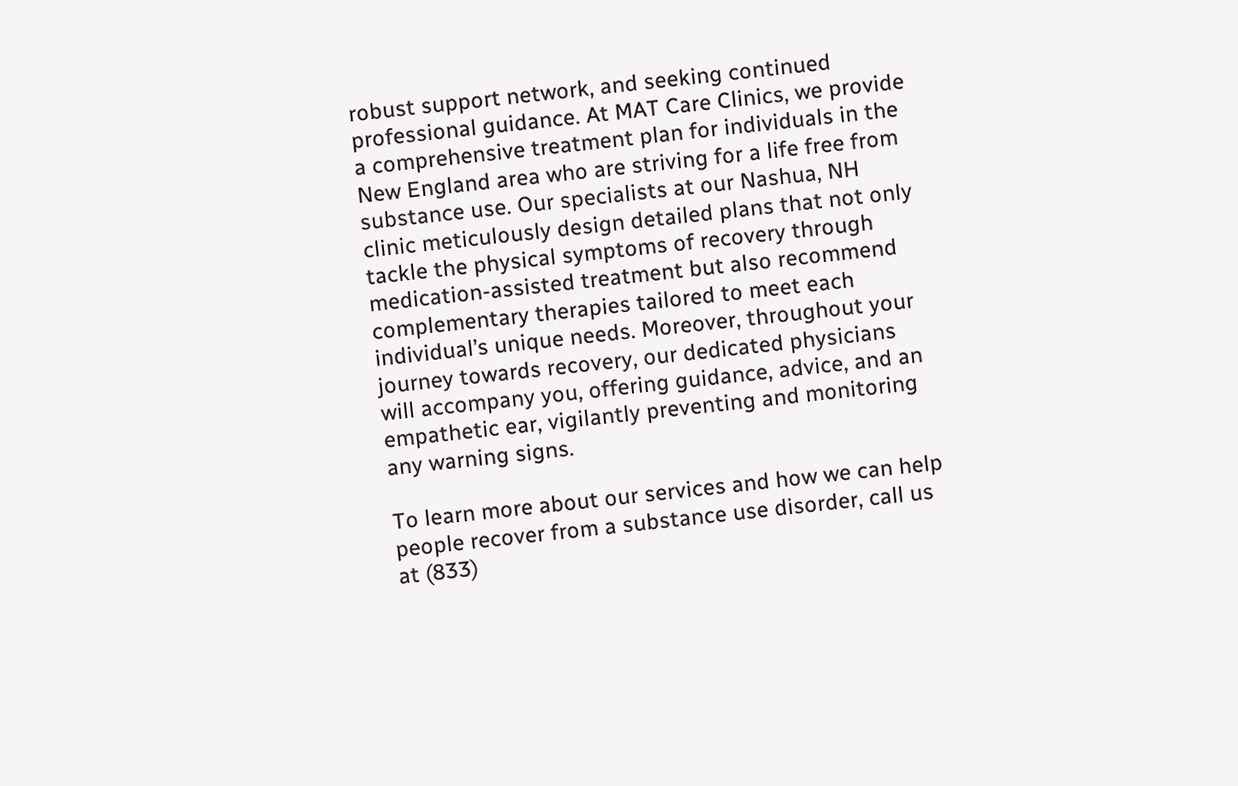robust support network, and seeking continued professional guidance. At MAT Care Clinics, we provide a comprehensive treatment plan for individuals in the New England area who are striving for a life free from substance use. Our specialists at our Nashua, NH clinic meticulously design detailed plans that not only tackle the physical symptoms of recovery through medication-assisted treatment but also recommend complementary therapies tailored to meet each individual’s unique needs. Moreover, throughout your journey towards recovery, our dedicated physicians will accompany you, offering guidance, advice, and an empathetic ear, vigilantly preventing and monitoring any warning signs.

To learn more about our services and how we can help people recover from a substance use disorder, call us at (833)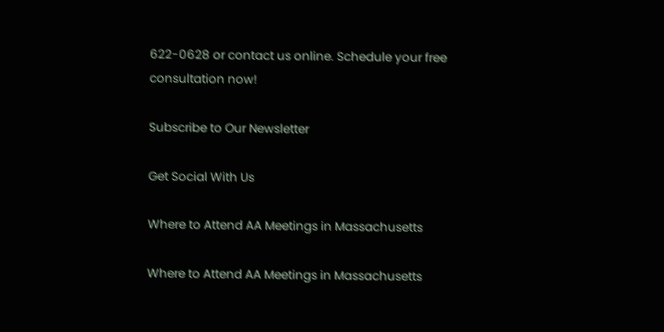622-0628 or contact us online. Schedule your free consultation now!

Subscribe to Our Newsletter

Get Social With Us

Where to Attend AA Meetings in Massachusetts

Where to Attend AA Meetings in Massachusetts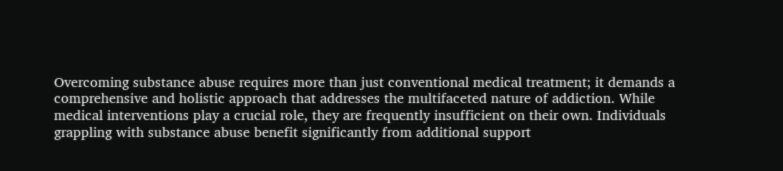Overcoming substance abuse requires more than just conventional medical treatment; it demands a comprehensive and holistic approach that addresses the multifaceted nature of addiction. While medical interventions play a crucial role, they are frequently insufficient on their own. Individuals grappling with substance abuse benefit significantly from additional support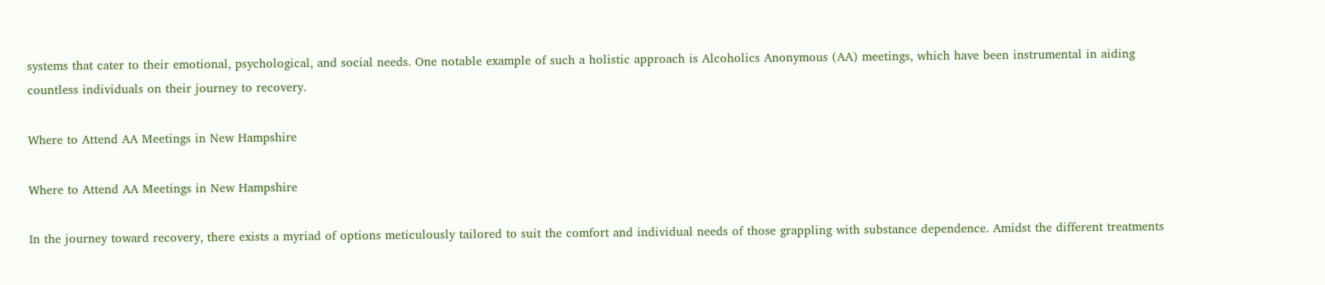systems that cater to their emotional, psychological, and social needs. One notable example of such a holistic approach is Alcoholics Anonymous (AA) meetings, which have been instrumental in aiding countless individuals on their journey to recovery.

Where to Attend AA Meetings in New Hampshire

Where to Attend AA Meetings in New Hampshire

In the journey toward recovery, there exists a myriad of options meticulously tailored to suit the comfort and individual needs of those grappling with substance dependence. Amidst the different treatments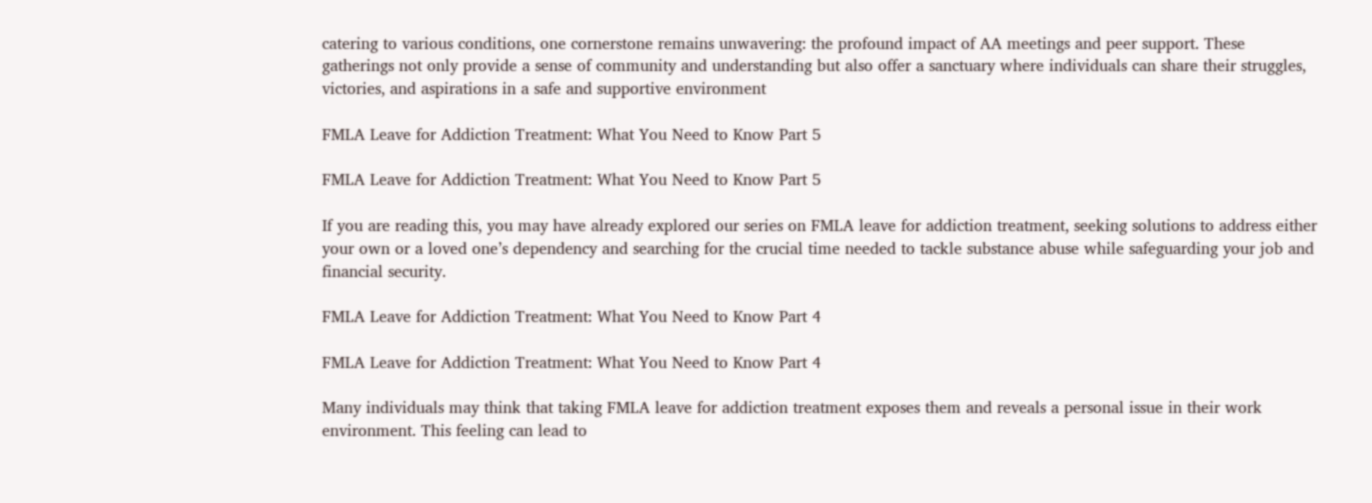catering to various conditions, one cornerstone remains unwavering: the profound impact of AA meetings and peer support. These gatherings not only provide a sense of community and understanding but also offer a sanctuary where individuals can share their struggles, victories, and aspirations in a safe and supportive environment

FMLA Leave for Addiction Treatment: What You Need to Know Part 5

FMLA Leave for Addiction Treatment: What You Need to Know Part 5

If you are reading this, you may have already explored our series on FMLA leave for addiction treatment, seeking solutions to address either your own or a loved one’s dependency and searching for the crucial time needed to tackle substance abuse while safeguarding your job and financial security.

FMLA Leave for Addiction Treatment: What You Need to Know Part 4

FMLA Leave for Addiction Treatment: What You Need to Know Part 4

Many individuals may think that taking FMLA leave for addiction treatment exposes them and reveals a personal issue in their work environment. This feeling can lead to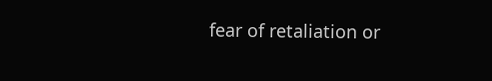fear of retaliation or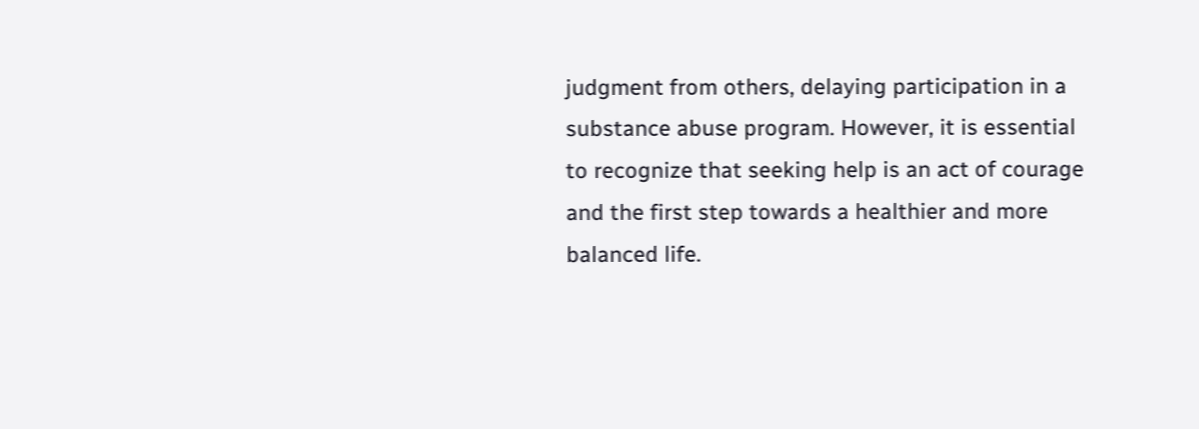judgment from others, delaying participation in a substance abuse program. However, it is essential to recognize that seeking help is an act of courage and the first step towards a healthier and more balanced life.